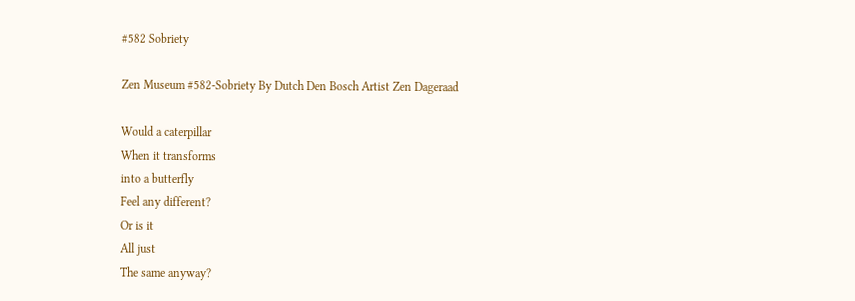#582 Sobriety

Zen Museum #582-Sobriety By Dutch Den Bosch Artist Zen Dageraad

Would a caterpillar
When it transforms
into a butterfly
Feel any different?
Or is it
All just
The same anyway?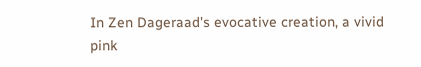In Zen Dageraad's evocative creation, a vivid pink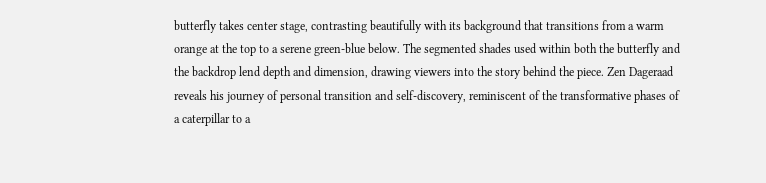butterfly takes center stage, contrasting beautifully with its background that transitions from a warm orange at the top to a serene green-blue below. The segmented shades used within both the butterfly and the backdrop lend depth and dimension, drawing viewers into the story behind the piece. Zen Dageraad reveals his journey of personal transition and self-discovery, reminiscent of the transformative phases of a caterpillar to a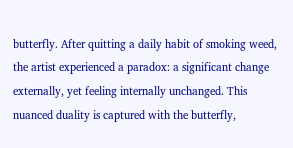butterfly. After quitting a daily habit of smoking weed, the artist experienced a paradox: a significant change externally, yet feeling internally unchanged. This nuanced duality is captured with the butterfly,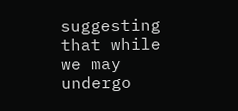suggesting that while we may undergo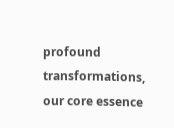profound transformations, our core essence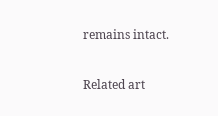remains intact.


Related art